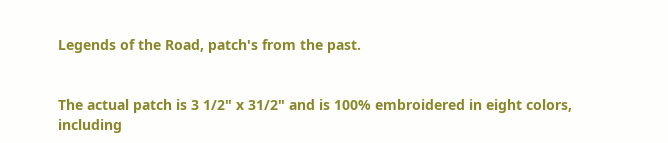Legends of the Road, patch's from the past.


The actual patch is 3 1/2" x 31/2" and is 100% embroidered in eight colors, including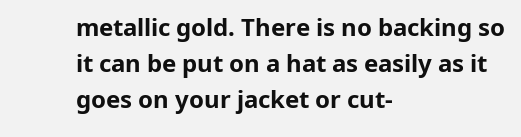metallic gold. There is no backing so it can be put on a hat as easily as it goes on your jacket or cut-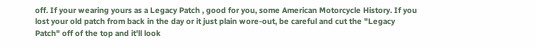off. If your wearing yours as a Legacy Patch , good for you, some American Motorcycle History. If you lost your old patch from back in the day or it just plain wore-out, be careful and cut the "Legacy Patch" off of the top and it'll look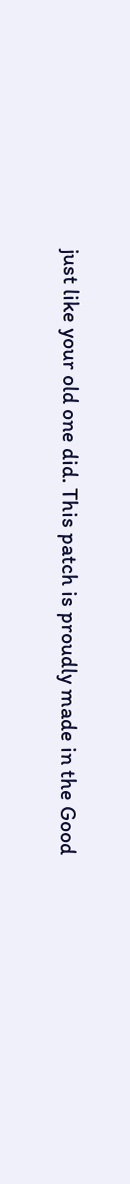just like your old one did. This patch is proudly made in the Good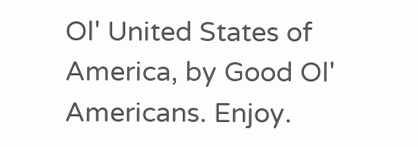Ol' United States of America, by Good Ol' Americans. Enjoy.